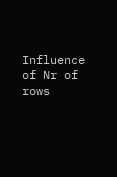Influence of Nr of rows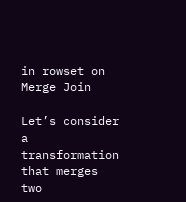in rowset on Merge Join

Let’s consider a transformation that merges two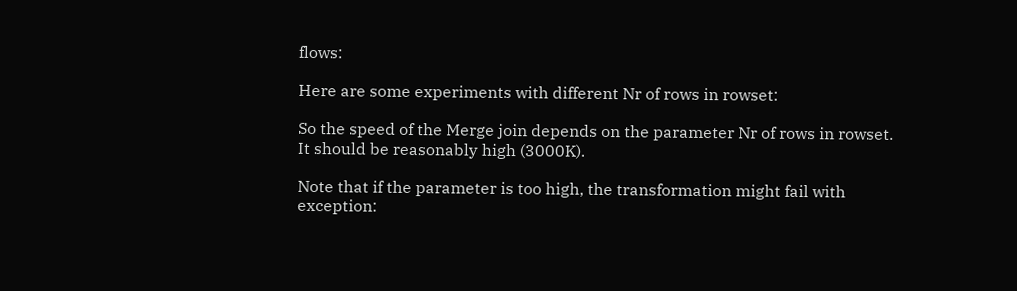flows:

Here are some experiments with different Nr of rows in rowset:

So the speed of the Merge join depends on the parameter Nr of rows in rowset. It should be reasonably high (3000K).

Note that if the parameter is too high, the transformation might fail with exception: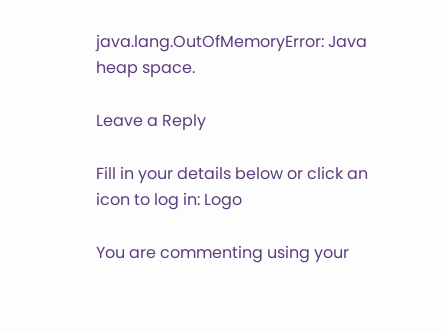java.lang.OutOfMemoryError: Java heap space.

Leave a Reply

Fill in your details below or click an icon to log in: Logo

You are commenting using your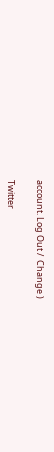account. Log Out /  Change )

Twitter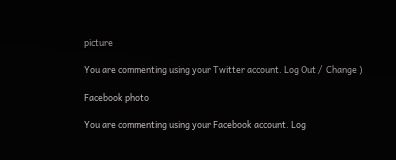picture

You are commenting using your Twitter account. Log Out /  Change )

Facebook photo

You are commenting using your Facebook account. Log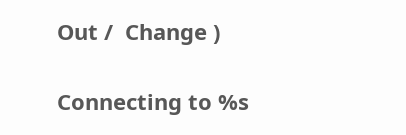Out /  Change )

Connecting to %s